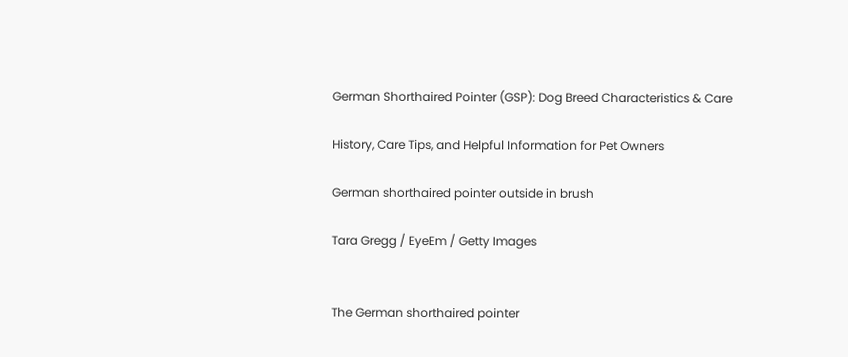German Shorthaired Pointer (GSP): Dog Breed Characteristics & Care

History, Care Tips, and Helpful Information for Pet Owners

German shorthaired pointer outside in brush

Tara Gregg / EyeEm / Getty Images


The German shorthaired pointer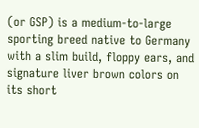(or GSP) is a medium-to-large sporting breed native to Germany with a slim build, floppy ears, and signature liver brown colors on its short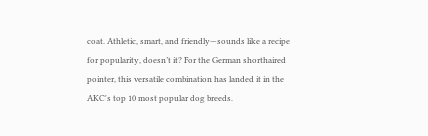coat. Athletic, smart, and friendly—sounds like a recipe for popularity, doesn’t it? For the German shorthaired pointer, this versatile combination has landed it in the AKC's top 10 most popular dog breeds.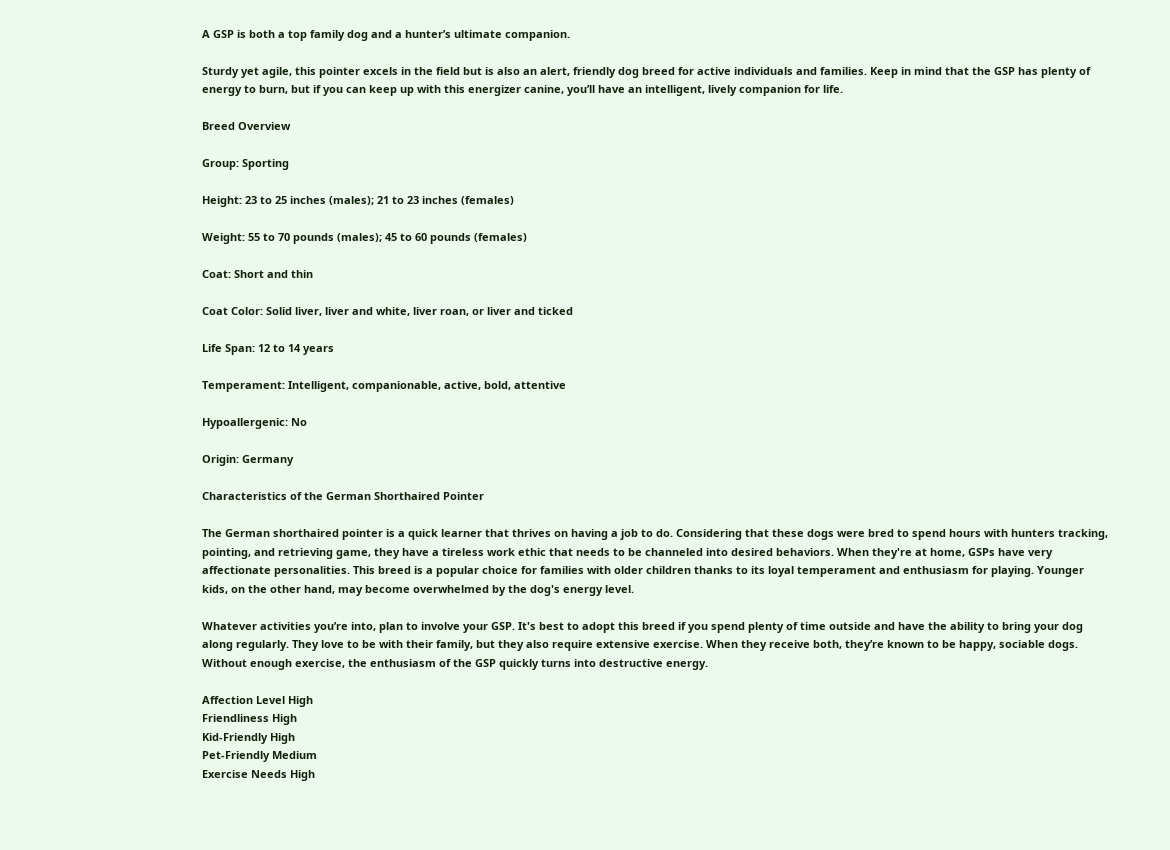A GSP is both a top family dog and a hunter’s ultimate companion.

Sturdy yet agile, this pointer excels in the field but is also an alert, friendly dog breed for active individuals and families. Keep in mind that the GSP has plenty of energy to burn, but if you can keep up with this energizer canine, you’ll have an intelligent, lively companion for life.

Breed Overview

Group: Sporting

Height: 23 to 25 inches (males); 21 to 23 inches (females)

Weight: 55 to 70 pounds (males); 45 to 60 pounds (females)

Coat: Short and thin

Coat Color: Solid liver, liver and white, liver roan, or liver and ticked

Life Span: 12 to 14 years

Temperament: Intelligent, companionable, active, bold, attentive

Hypoallergenic: No

Origin: Germany

Characteristics of the German Shorthaired Pointer

The German shorthaired pointer is a quick learner that thrives on having a job to do. Considering that these dogs were bred to spend hours with hunters tracking, pointing, and retrieving game, they have a tireless work ethic that needs to be channeled into desired behaviors. When they're at home, GSPs have very affectionate personalities. This breed is a popular choice for families with older children thanks to its loyal temperament and enthusiasm for playing. Younger kids, on the other hand, may become overwhelmed by the dog's energy level.

Whatever activities you’re into, plan to involve your GSP. It's best to adopt this breed if you spend plenty of time outside and have the ability to bring your dog along regularly. They love to be with their family, but they also require extensive exercise. When they receive both, they’re known to be happy, sociable dogs. Without enough exercise, the enthusiasm of the GSP quickly turns into destructive energy.

Affection Level High
Friendliness High
Kid-Friendly High
Pet-Friendly Medium
Exercise Needs High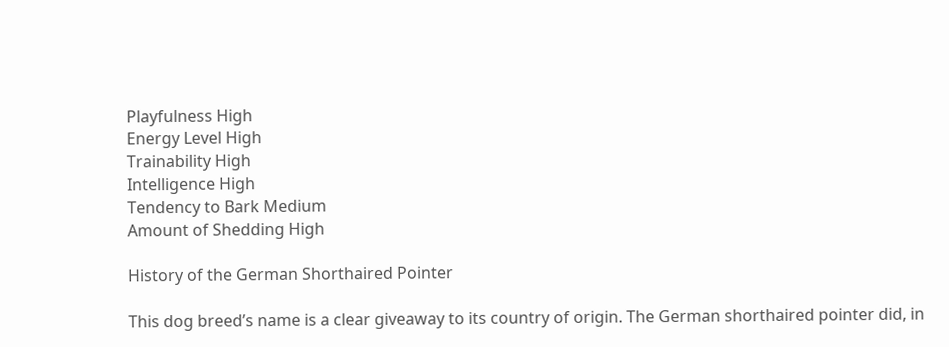Playfulness High
Energy Level High
Trainability High
Intelligence High
Tendency to Bark Medium
Amount of Shedding High

History of the German Shorthaired Pointer

This dog breed’s name is a clear giveaway to its country of origin. The German shorthaired pointer did, in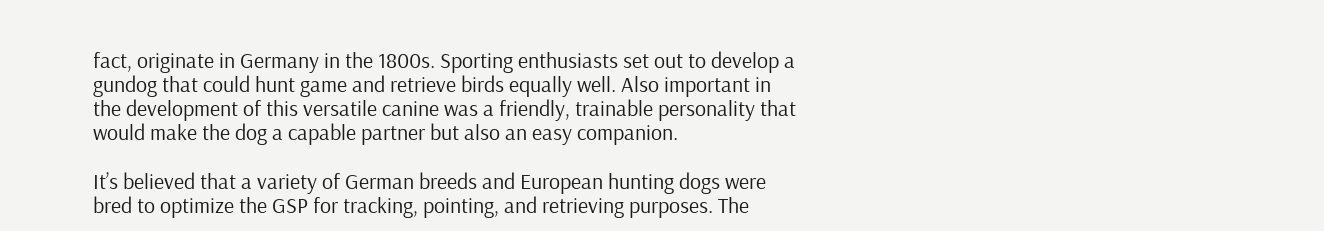fact, originate in Germany in the 1800s. Sporting enthusiasts set out to develop a gundog that could hunt game and retrieve birds equally well. Also important in the development of this versatile canine was a friendly, trainable personality that would make the dog a capable partner but also an easy companion.

It’s believed that a variety of German breeds and European hunting dogs were bred to optimize the GSP for tracking, pointing, and retrieving purposes. The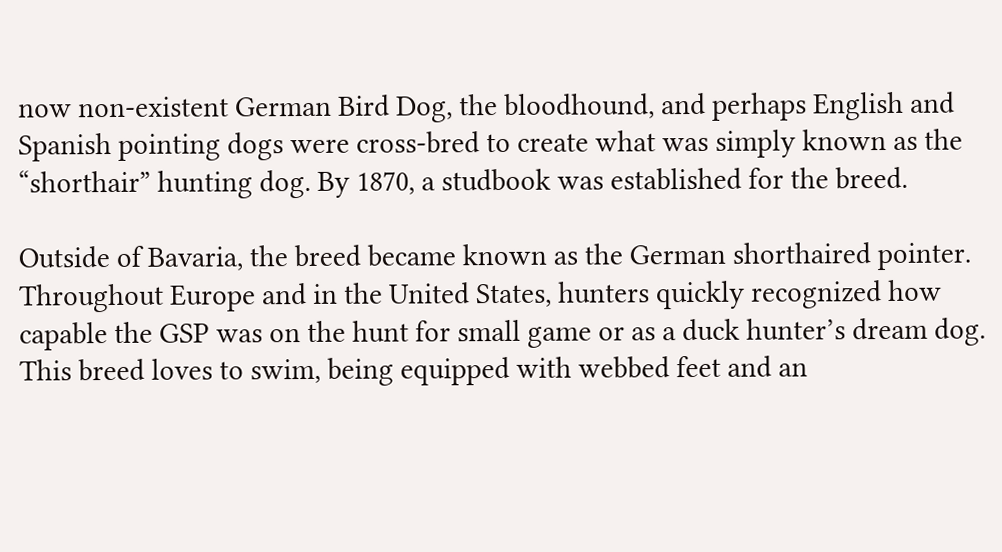now non-existent German Bird Dog, the bloodhound, and perhaps English and Spanish pointing dogs were cross-bred to create what was simply known as the “shorthair” hunting dog. By 1870, a studbook was established for the breed.

Outside of Bavaria, the breed became known as the German shorthaired pointer. Throughout Europe and in the United States, hunters quickly recognized how capable the GSP was on the hunt for small game or as a duck hunter’s dream dog. This breed loves to swim, being equipped with webbed feet and an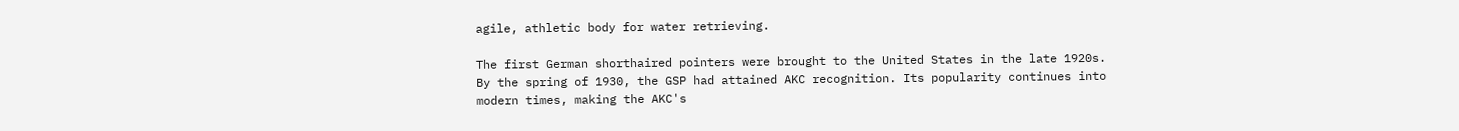agile, athletic body for water retrieving.

The first German shorthaired pointers were brought to the United States in the late 1920s. By the spring of 1930, the GSP had attained AKC recognition. Its popularity continues into modern times, making the AKC's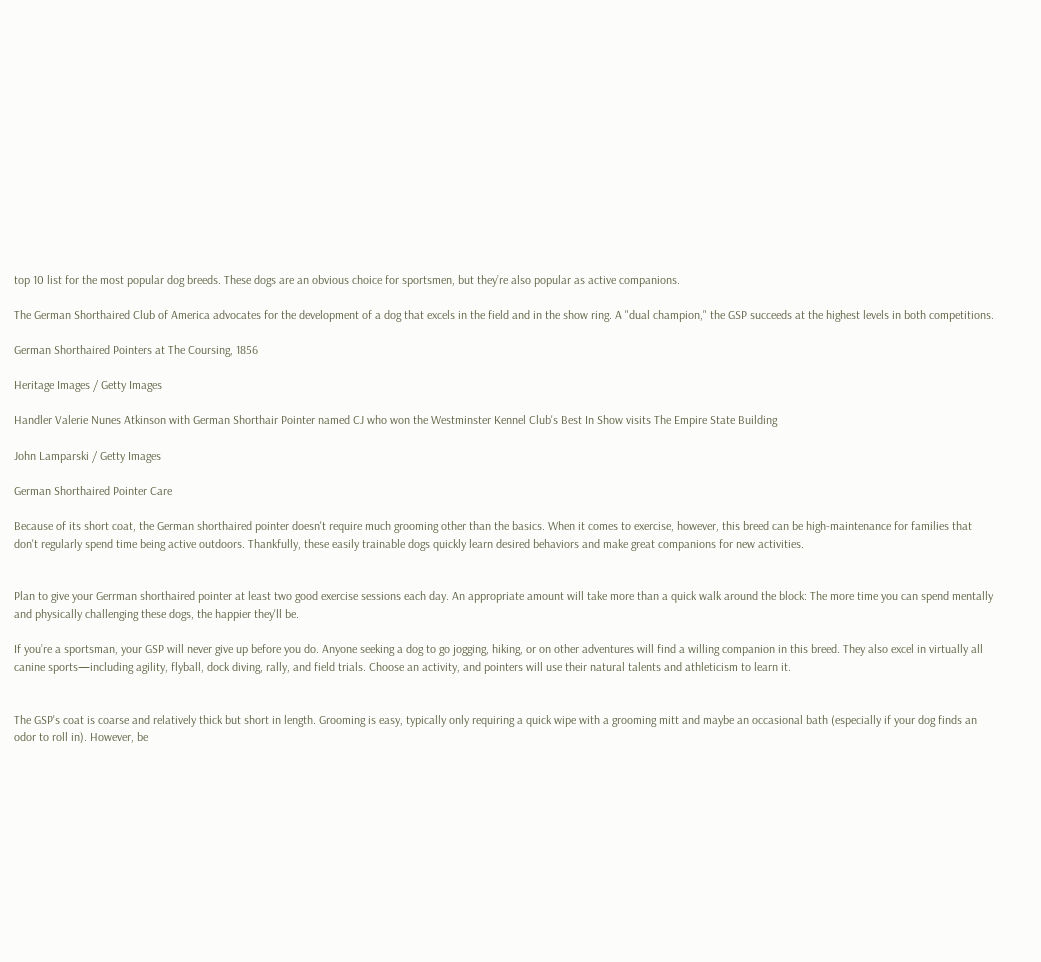top 10 list for the most popular dog breeds. These dogs are an obvious choice for sportsmen, but they’re also popular as active companions.

The German Shorthaired Club of America advocates for the development of a dog that excels in the field and in the show ring. A "dual champion," the GSP succeeds at the highest levels in both competitions.

German Shorthaired Pointers at The Coursing, 1856

Heritage Images / Getty Images

Handler Valerie Nunes Atkinson with German Shorthair Pointer named CJ who won the Westminster Kennel Club's Best In Show visits The Empire State Building

John Lamparski / Getty Images

German Shorthaired Pointer Care

Because of its short coat, the German shorthaired pointer doesn't require much grooming other than the basics. When it comes to exercise, however, this breed can be high-maintenance for families that don't regularly spend time being active outdoors. Thankfully, these easily trainable dogs quickly learn desired behaviors and make great companions for new activities.


Plan to give your Gerrman shorthaired pointer at least two good exercise sessions each day. An appropriate amount will take more than a quick walk around the block: The more time you can spend mentally and physically challenging these dogs, the happier they'll be.

If you’re a sportsman, your GSP will never give up before you do. Anyone seeking a dog to go jogging, hiking, or on other adventures will find a willing companion in this breed. They also excel in virtually all canine sports—including agility, flyball, dock diving, rally, and field trials. Choose an activity, and pointers will use their natural talents and athleticism to learn it.


The GSP's coat is coarse and relatively thick but short in length. Grooming is easy, typically only requiring a quick wipe with a grooming mitt and maybe an occasional bath (especially if your dog finds an odor to roll in). However, be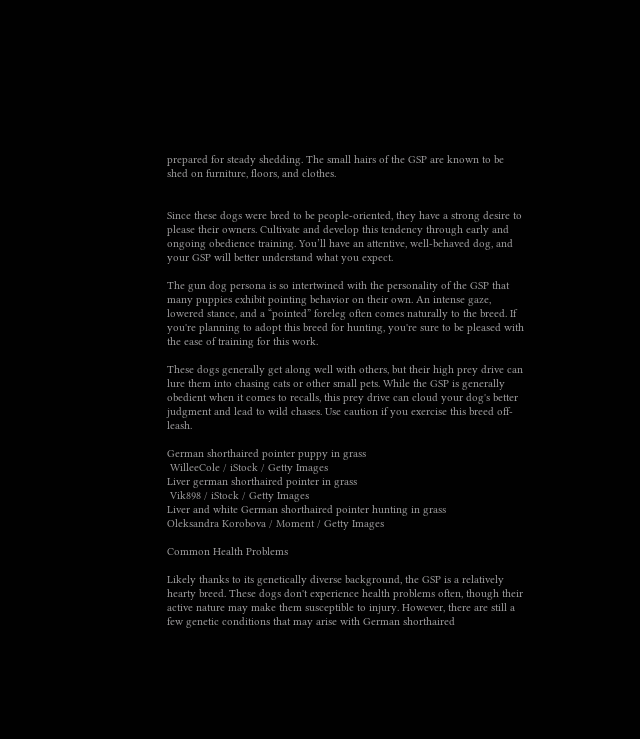prepared for steady shedding. The small hairs of the GSP are known to be shed on furniture, floors, and clothes.


Since these dogs were bred to be people-oriented, they have a strong desire to please their owners. Cultivate and develop this tendency through early and ongoing obedience training. You’ll have an attentive, well-behaved dog, and your GSP will better understand what you expect.

The gun dog persona is so intertwined with the personality of the GSP that many puppies exhibit pointing behavior on their own. An intense gaze, lowered stance, and a “pointed” foreleg often comes naturally to the breed. If you're planning to adopt this breed for hunting, you're sure to be pleased with the ease of training for this work.

These dogs generally get along well with others, but their high prey drive can lure them into chasing cats or other small pets. While the GSP is generally obedient when it comes to recalls, this prey drive can cloud your dog's better judgment and lead to wild chases. Use caution if you exercise this breed off-leash.

German shorthaired pointer puppy in grass
 WilleeCole / iStock / Getty Images
Liver german shorthaired pointer in grass
 Vik898 / iStock / Getty Images
Liver and white German shorthaired pointer hunting in grass
Oleksandra Korobova / Moment / Getty Images

Common Health Problems

Likely thanks to its genetically diverse background, the GSP is a relatively hearty breed. These dogs don't experience health problems often, though their active nature may make them susceptible to injury. However, there are still a few genetic conditions that may arise with German shorthaired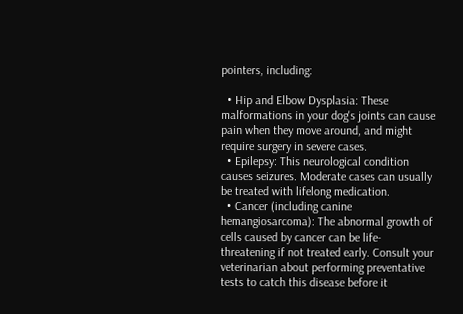pointers, including:

  • Hip and Elbow Dysplasia: These malformations in your dog's joints can cause pain when they move around, and might require surgery in severe cases.
  • Epilepsy: This neurological condition causes seizures. Moderate cases can usually be treated with lifelong medication.
  • Cancer (including canine hemangiosarcoma): The abnormal growth of cells caused by cancer can be life-threatening if not treated early. Consult your veterinarian about performing preventative tests to catch this disease before it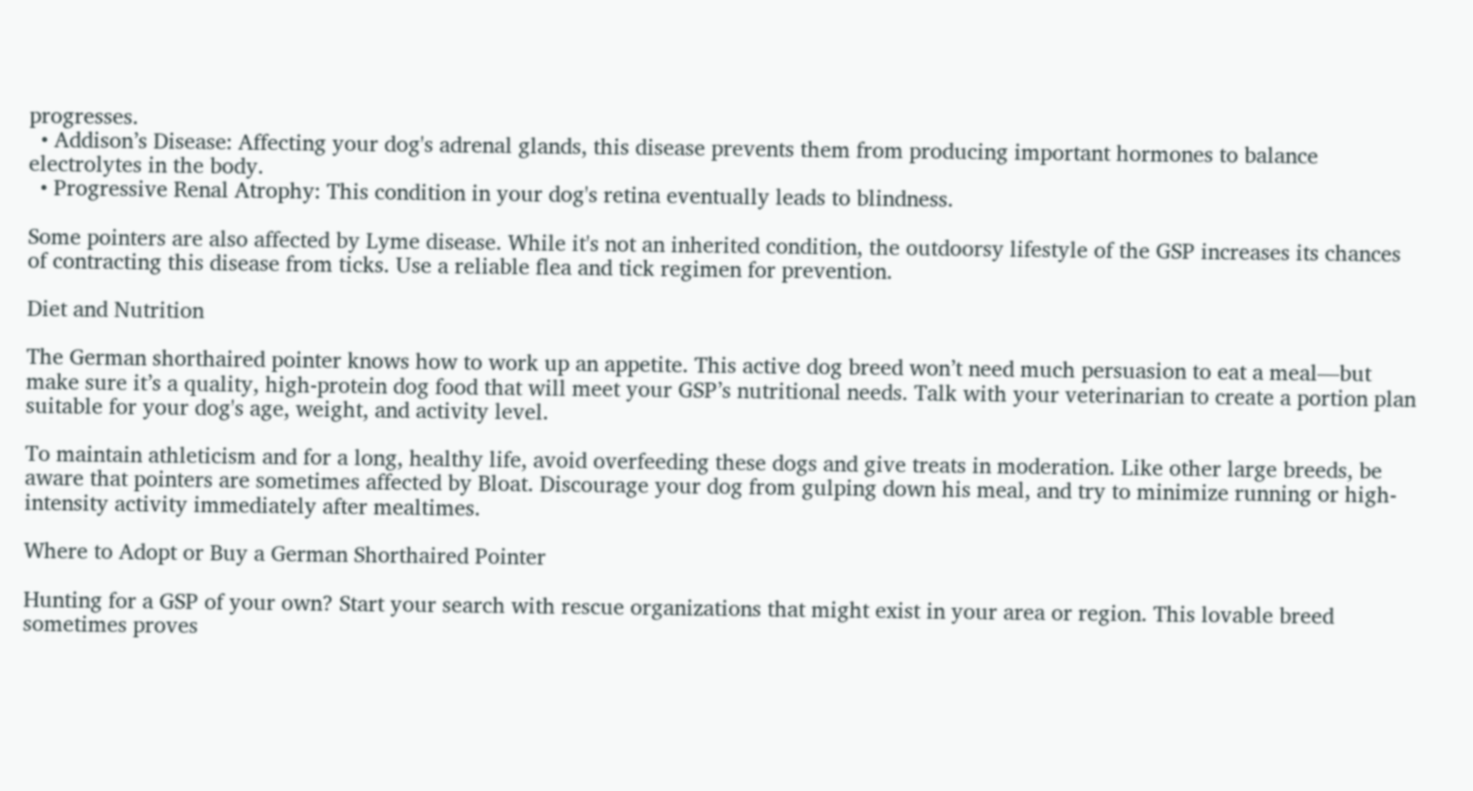progresses.
  • Addison’s Disease: Affecting your dog's adrenal glands, this disease prevents them from producing important hormones to balance electrolytes in the body.
  • Progressive Renal Atrophy: This condition in your dog's retina eventually leads to blindness.

Some pointers are also affected by Lyme disease. While it's not an inherited condition, the outdoorsy lifestyle of the GSP increases its chances of contracting this disease from ticks. Use a reliable flea and tick regimen for prevention.

Diet and Nutrition

The German shorthaired pointer knows how to work up an appetite. This active dog breed won’t need much persuasion to eat a meal—but make sure it’s a quality, high-protein dog food that will meet your GSP’s nutritional needs. Talk with your veterinarian to create a portion plan suitable for your dog's age, weight, and activity level.

To maintain athleticism and for a long, healthy life, avoid overfeeding these dogs and give treats in moderation. Like other large breeds, be aware that pointers are sometimes affected by Bloat. Discourage your dog from gulping down his meal, and try to minimize running or high-intensity activity immediately after mealtimes.

Where to Adopt or Buy a German Shorthaired Pointer

Hunting for a GSP of your own? Start your search with rescue organizations that might exist in your area or region. This lovable breed sometimes proves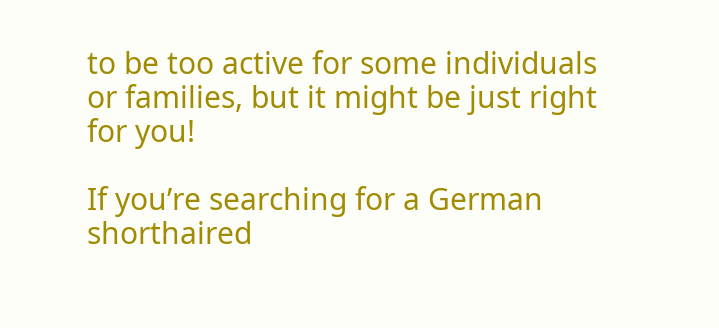to be too active for some individuals or families, but it might be just right for you!

If you’re searching for a German shorthaired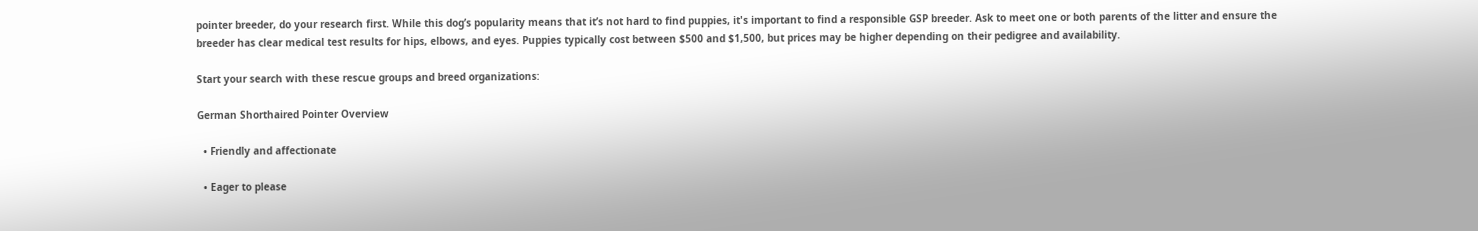pointer breeder, do your research first. While this dog’s popularity means that it’s not hard to find puppies, it's important to find a responsible GSP breeder. Ask to meet one or both parents of the litter and ensure the breeder has clear medical test results for hips, elbows, and eyes. Puppies typically cost between $500 and $1,500, but prices may be higher depending on their pedigree and availability.

Start your search with these rescue groups and breed organizations:

German Shorthaired Pointer Overview

  • Friendly and affectionate

  • Eager to please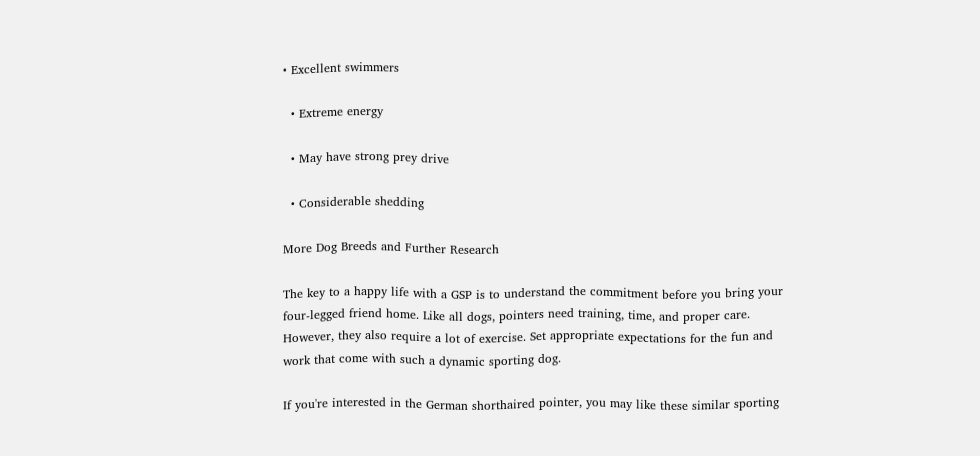• Excellent swimmers

  • Extreme energy

  • May have strong prey drive

  • Considerable shedding

More Dog Breeds and Further Research

The key to a happy life with a GSP is to understand the commitment before you bring your four-legged friend home. Like all dogs, pointers need training, time, and proper care. However, they also require a lot of exercise. Set appropriate expectations for the fun and work that come with such a dynamic sporting dog.

If you're interested in the German shorthaired pointer, you may like these similar sporting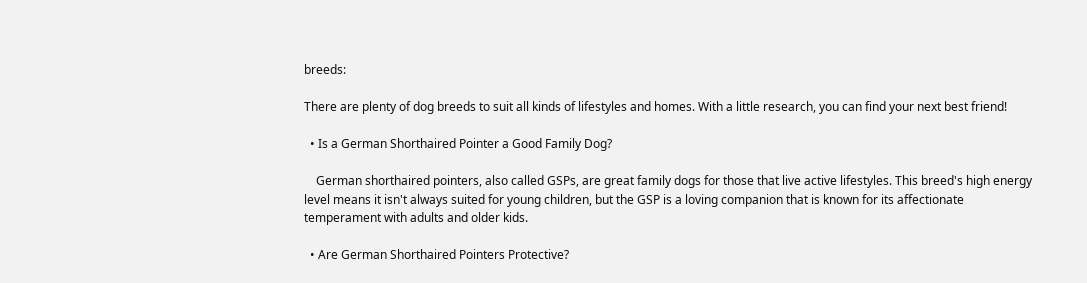breeds:

There are plenty of dog breeds to suit all kinds of lifestyles and homes. With a little research, you can find your next best friend!

  • Is a German Shorthaired Pointer a Good Family Dog?

    German shorthaired pointers, also called GSPs, are great family dogs for those that live active lifestyles. This breed's high energy level means it isn't always suited for young children, but the GSP is a loving companion that is known for its affectionate temperament with adults and older kids.

  • Are German Shorthaired Pointers Protective?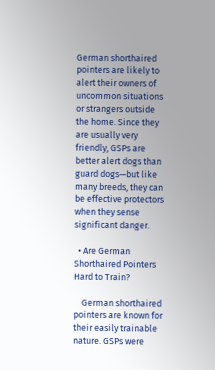German shorthaired pointers are likely to alert their owners of uncommon situations or strangers outside the home. Since they are usually very friendly, GSPs are better alert dogs than guard dogs—but like many breeds, they can be effective protectors when they sense significant danger.

  • Are German Shorthaired Pointers Hard to Train?

    German shorthaired pointers are known for their easily trainable nature. GSPs were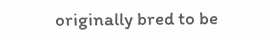originally bred to be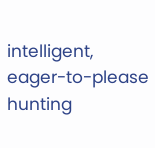intelligent, eager-to-please hunting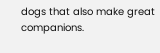dogs that also make great companions.